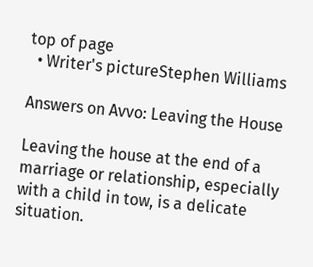top of page
  • Writer's pictureStephen Williams

Answers on Avvo: Leaving the House

Leaving the house at the end of a marriage or relationship, especially with a child in tow, is a delicate situation.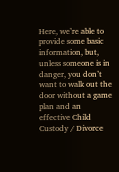Here, we’re able to provide some basic information, but, unless someone is in danger, you don’t want to walk out the door without a game plan and an effective Child Custody / Divorce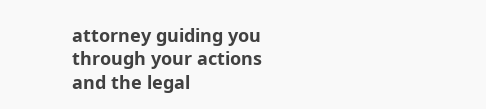attorney guiding you through your actions and the legal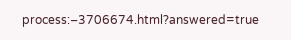process:–3706674.html?answered=true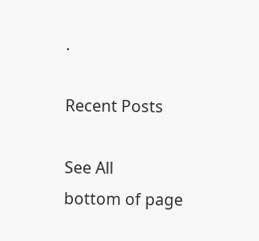.

Recent Posts

See All
bottom of page